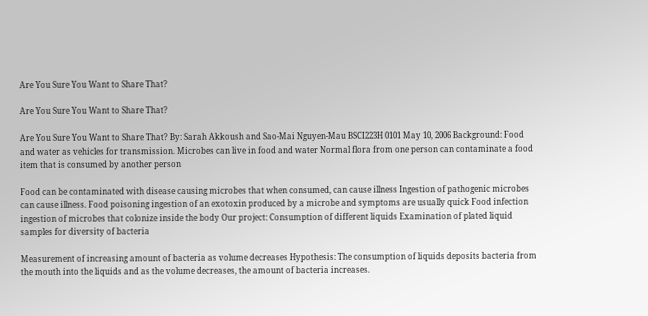Are You Sure You Want to Share That?

Are You Sure You Want to Share That?

Are You Sure You Want to Share That? By: Sarah Akkoush and Sao-Mai Nguyen-Mau BSCI223H 0101 May 10, 2006 Background: Food and water as vehicles for transmission. Microbes can live in food and water Normal flora from one person can contaminate a food item that is consumed by another person

Food can be contaminated with disease causing microbes that when consumed, can cause illness Ingestion of pathogenic microbes can cause illness. Food poisoning ingestion of an exotoxin produced by a microbe and symptoms are usually quick Food infection ingestion of microbes that colonize inside the body Our project: Consumption of different liquids Examination of plated liquid samples for diversity of bacteria

Measurement of increasing amount of bacteria as volume decreases Hypothesis: The consumption of liquids deposits bacteria from the mouth into the liquids and as the volume decreases, the amount of bacteria increases.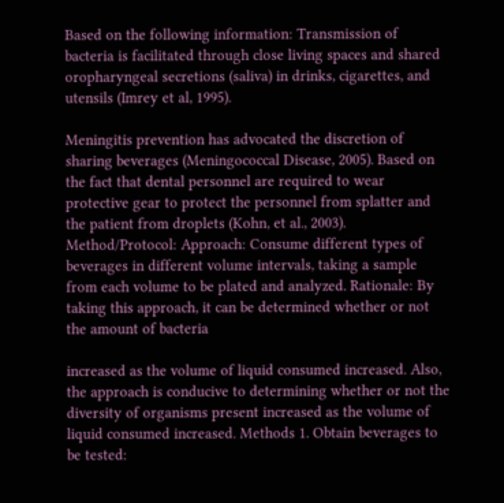Based on the following information: Transmission of bacteria is facilitated through close living spaces and shared oropharyngeal secretions (saliva) in drinks, cigarettes, and utensils (Imrey et al, 1995).

Meningitis prevention has advocated the discretion of sharing beverages (Meningococcal Disease, 2005). Based on the fact that dental personnel are required to wear protective gear to protect the personnel from splatter and the patient from droplets (Kohn, et al., 2003). Method/Protocol: Approach: Consume different types of beverages in different volume intervals, taking a sample from each volume to be plated and analyzed. Rationale: By taking this approach, it can be determined whether or not the amount of bacteria

increased as the volume of liquid consumed increased. Also, the approach is conducive to determining whether or not the diversity of organisms present increased as the volume of liquid consumed increased. Methods 1. Obtain beverages to be tested: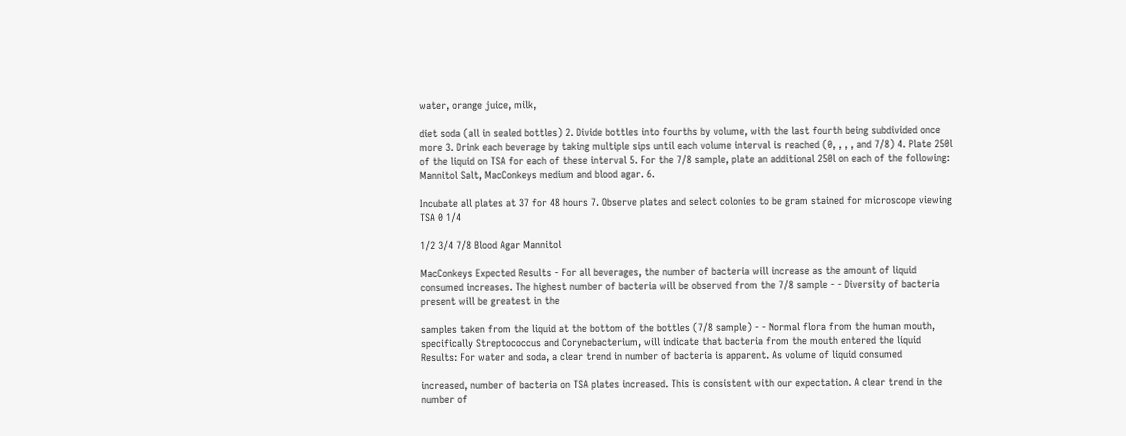water, orange juice, milk,

diet soda (all in sealed bottles) 2. Divide bottles into fourths by volume, with the last fourth being subdivided once more 3. Drink each beverage by taking multiple sips until each volume interval is reached (0, , , , and 7/8) 4. Plate 250l of the liquid on TSA for each of these interval 5. For the 7/8 sample, plate an additional 250l on each of the following: Mannitol Salt, MacConkeys medium and blood agar. 6.

Incubate all plates at 37 for 48 hours 7. Observe plates and select colonies to be gram stained for microscope viewing TSA 0 1/4

1/2 3/4 7/8 Blood Agar Mannitol

MacConkeys Expected Results - For all beverages, the number of bacteria will increase as the amount of liquid consumed increases. The highest number of bacteria will be observed from the 7/8 sample - - Diversity of bacteria present will be greatest in the

samples taken from the liquid at the bottom of the bottles (7/8 sample) - - Normal flora from the human mouth, specifically Streptococcus and Corynebacterium, will indicate that bacteria from the mouth entered the liquid Results: For water and soda, a clear trend in number of bacteria is apparent. As volume of liquid consumed

increased, number of bacteria on TSA plates increased. This is consistent with our expectation. A clear trend in the number of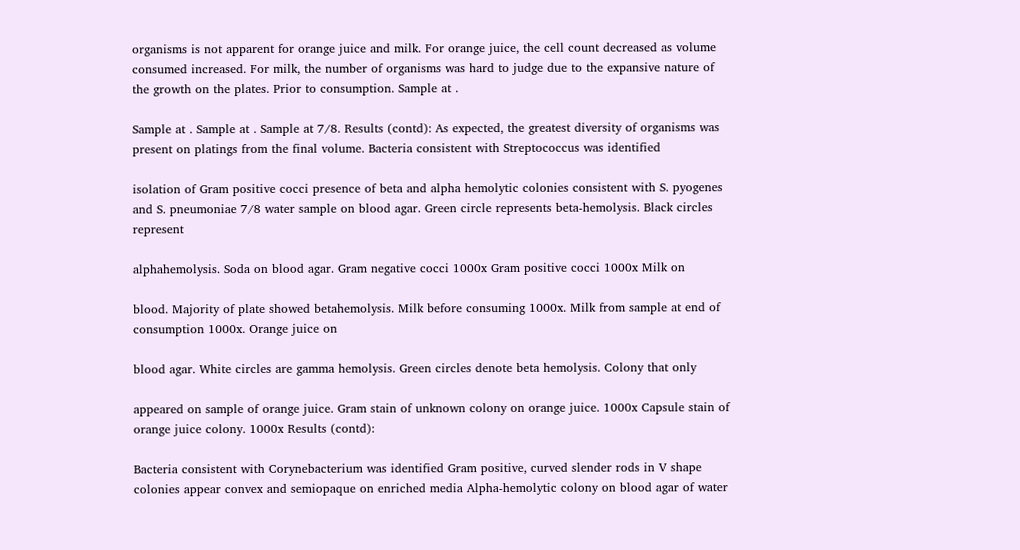organisms is not apparent for orange juice and milk. For orange juice, the cell count decreased as volume consumed increased. For milk, the number of organisms was hard to judge due to the expansive nature of the growth on the plates. Prior to consumption. Sample at .

Sample at . Sample at . Sample at 7/8. Results (contd): As expected, the greatest diversity of organisms was present on platings from the final volume. Bacteria consistent with Streptococcus was identified

isolation of Gram positive cocci presence of beta and alpha hemolytic colonies consistent with S. pyogenes and S. pneumoniae 7/8 water sample on blood agar. Green circle represents beta-hemolysis. Black circles represent

alphahemolysis. Soda on blood agar. Gram negative cocci 1000x Gram positive cocci 1000x Milk on

blood. Majority of plate showed betahemolysis. Milk before consuming 1000x. Milk from sample at end of consumption 1000x. Orange juice on

blood agar. White circles are gamma hemolysis. Green circles denote beta hemolysis. Colony that only

appeared on sample of orange juice. Gram stain of unknown colony on orange juice. 1000x Capsule stain of orange juice colony. 1000x Results (contd):

Bacteria consistent with Corynebacterium was identified Gram positive, curved slender rods in V shape colonies appear convex and semiopaque on enriched media Alpha-hemolytic colony on blood agar of water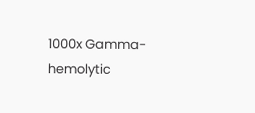1000x Gamma-hemolytic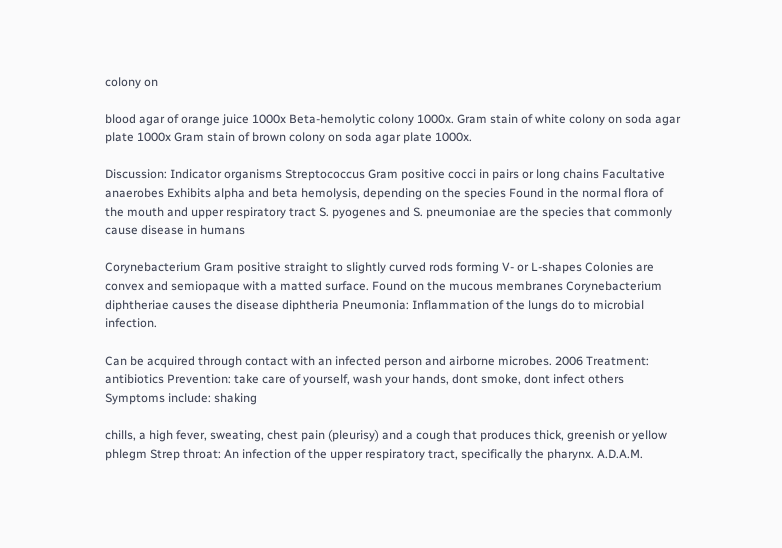colony on

blood agar of orange juice 1000x Beta-hemolytic colony 1000x. Gram stain of white colony on soda agar plate 1000x Gram stain of brown colony on soda agar plate 1000x.

Discussion: Indicator organisms Streptococcus Gram positive cocci in pairs or long chains Facultative anaerobes Exhibits alpha and beta hemolysis, depending on the species Found in the normal flora of the mouth and upper respiratory tract S. pyogenes and S. pneumoniae are the species that commonly cause disease in humans

Corynebacterium Gram positive straight to slightly curved rods forming V- or L-shapes Colonies are convex and semiopaque with a matted surface. Found on the mucous membranes Corynebacterium diphtheriae causes the disease diphtheria Pneumonia: Inflammation of the lungs do to microbial infection.

Can be acquired through contact with an infected person and airborne microbes. 2006 Treatment: antibiotics Prevention: take care of yourself, wash your hands, dont smoke, dont infect others Symptoms include: shaking

chills, a high fever, sweating, chest pain (pleurisy) and a cough that produces thick, greenish or yellow phlegm Strep throat: An infection of the upper respiratory tract, specifically the pharynx. A.D.A.M.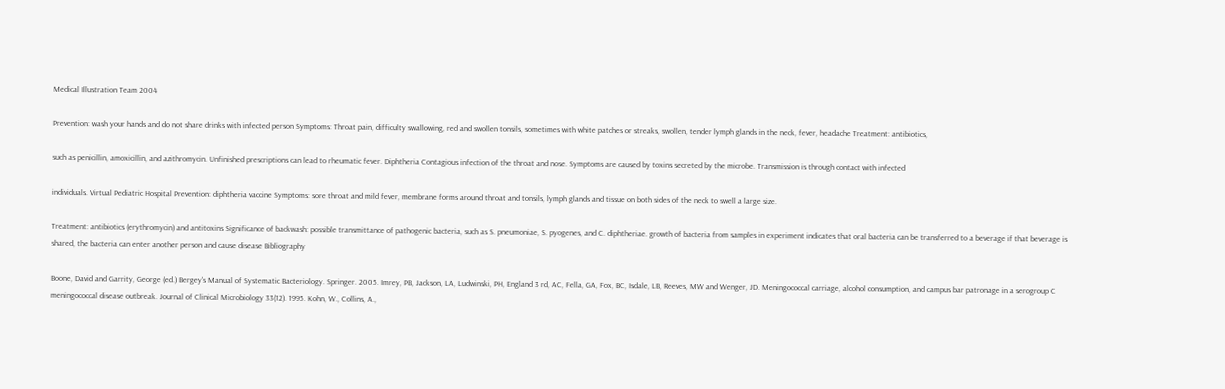Medical Illustration Team 2004

Prevention: wash your hands and do not share drinks with infected person Symptoms: Throat pain, difficulty swallowing, red and swollen tonsils, sometimes with white patches or streaks, swollen, tender lymph glands in the neck, fever, headache Treatment: antibiotics,

such as penicillin, amoxicillin, and azithromycin. Unfinished prescriptions can lead to rheumatic fever. Diphtheria Contagious infection of the throat and nose. Symptoms are caused by toxins secreted by the microbe. Transmission is through contact with infected

individuals. Virtual Pediatric Hospital Prevention: diphtheria vaccine Symptoms: sore throat and mild fever, membrane forms around throat and tonsils, lymph glands and tissue on both sides of the neck to swell a large size.

Treatment: antibiotics (erythromycin) and antitoxins Significance of backwash: possible transmittance of pathogenic bacteria, such as S. pneumoniae, S. pyogenes, and C. diphtheriae. growth of bacteria from samples in experiment indicates that oral bacteria can be transferred to a beverage if that beverage is shared, the bacteria can enter another person and cause disease Bibliography

Boone, David and Garrity, George (ed.) Bergey's Manual of Systematic Bacteriology. Springer. 2005. Imrey, PB, Jackson, LA, Ludwinski, PH, England 3 rd, AC, Fella, GA, Fox, BC, Isdale, LB, Reeves, MW and Wenger, JD. Meningococcal carriage, alcohol consumption, and campus bar patronage in a serogroup C meningococcal disease outbreak. Journal of Clinical Microbiology 33(12). 1995. Kohn, W., Collins, A.,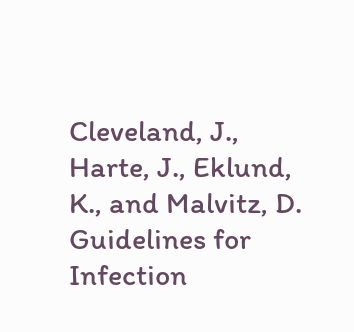Cleveland, J., Harte, J., Eklund, K., and Malvitz, D. Guidelines for Infection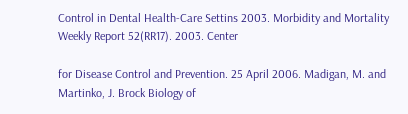Control in Dental Health-Care Settins 2003. Morbidity and Mortality Weekly Report 52(RR17). 2003. Center

for Disease Control and Prevention. 25 April 2006. Madigan, M. and Martinko, J. Brock Biology of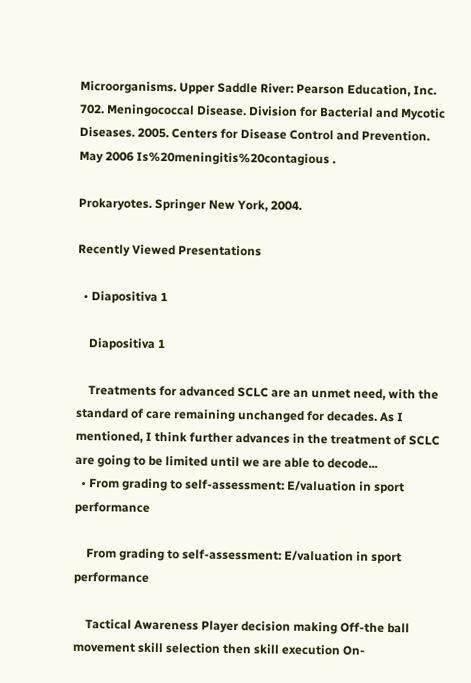Microorganisms. Upper Saddle River: Pearson Education, Inc. 702. Meningococcal Disease. Division for Bacterial and Mycotic Diseases. 2005. Centers for Disease Control and Prevention. May 2006 Is%20meningitis%20contagious .

Prokaryotes. Springer New York, 2004.

Recently Viewed Presentations

  • Diapositiva 1

    Diapositiva 1

    Treatments for advanced SCLC are an unmet need, with the standard of care remaining unchanged for decades. As I mentioned, I think further advances in the treatment of SCLC are going to be limited until we are able to decode...
  • From grading to self-assessment: E/valuation in sport performance

    From grading to self-assessment: E/valuation in sport performance

    Tactical Awareness Player decision making Off-the ball movement skill selection then skill execution On-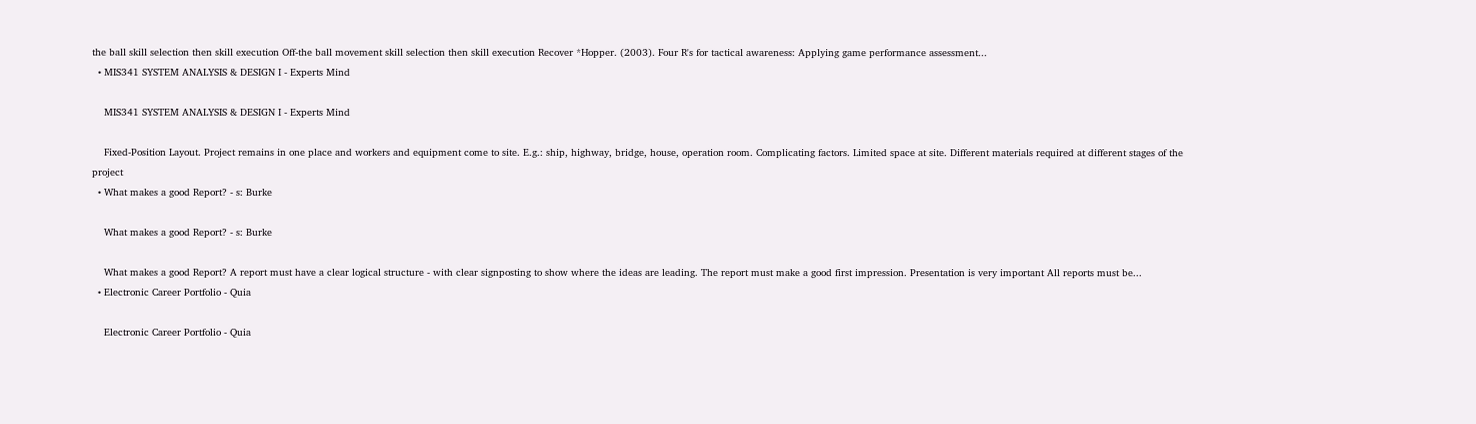the ball skill selection then skill execution Off-the ball movement skill selection then skill execution Recover *Hopper. (2003). Four R's for tactical awareness: Applying game performance assessment...
  • MIS341 SYSTEM ANALYSIS & DESIGN I - Experts Mind

    MIS341 SYSTEM ANALYSIS & DESIGN I - Experts Mind

    Fixed-Position Layout. Project remains in one place and workers and equipment come to site. E.g.: ship, highway, bridge, house, operation room. Complicating factors. Limited space at site. Different materials required at different stages of the project
  • What makes a good Report? - s: Burke

    What makes a good Report? - s: Burke

    What makes a good Report? A report must have a clear logical structure - with clear signposting to show where the ideas are leading. The report must make a good first impression. Presentation is very important All reports must be...
  • Electronic Career Portfolio - Quia

    Electronic Career Portfolio - Quia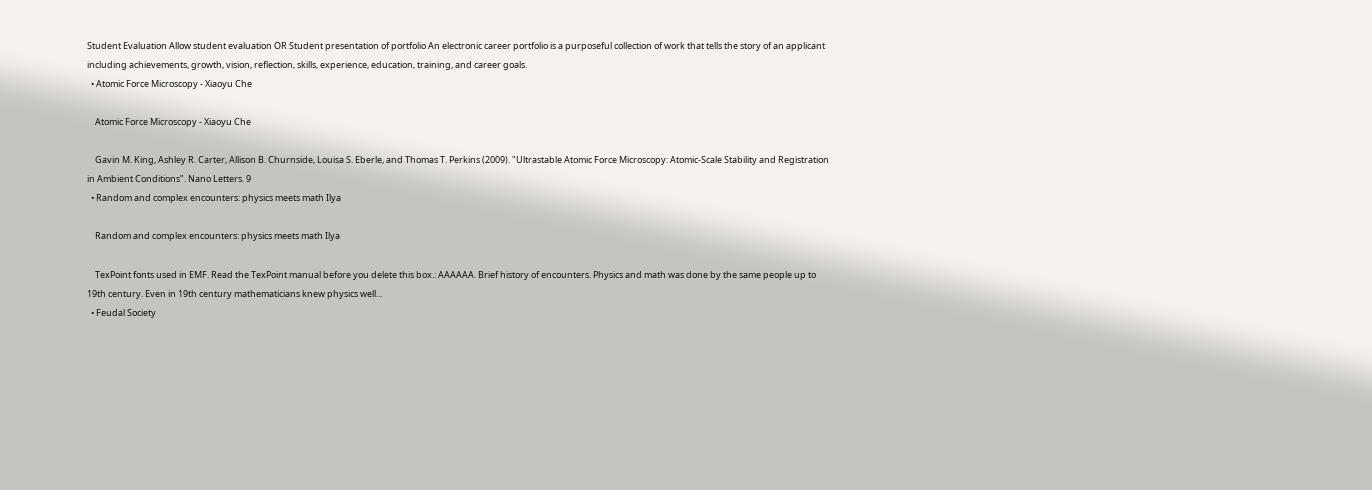Student Evaluation Allow student evaluation OR Student presentation of portfolio An electronic career portfolio is a purposeful collection of work that tells the story of an applicant including achievements, growth, vision, reflection, skills, experience, education, training, and career goals.
  • Atomic Force Microscopy - Xiaoyu Che

    Atomic Force Microscopy - Xiaoyu Che

    Gavin M. King, Ashley R. Carter, Allison B. Churnside, Louisa S. Eberle, and Thomas T. Perkins (2009). "Ultrastable Atomic Force Microscopy: Atomic-Scale Stability and Registration in Ambient Conditions". Nano Letters. 9
  • Random and complex encounters: physics meets math Ilya

    Random and complex encounters: physics meets math Ilya

    TexPoint fonts used in EMF. Read the TexPoint manual before you delete this box.: AAAAAA. Brief history of encounters. Physics and math was done by the same people up to 19th century. Even in 19th century mathematicians knew physics well...
  • Feudal Society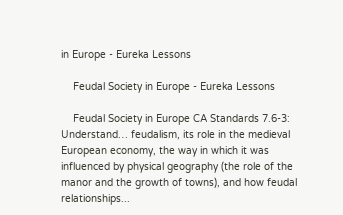in Europe - Eureka Lessons

    Feudal Society in Europe - Eureka Lessons

    Feudal Society in Europe CA Standards 7.6-3: Understand… feudalism, its role in the medieval European economy, the way in which it was influenced by physical geography (the role of the manor and the growth of towns), and how feudal relationships...